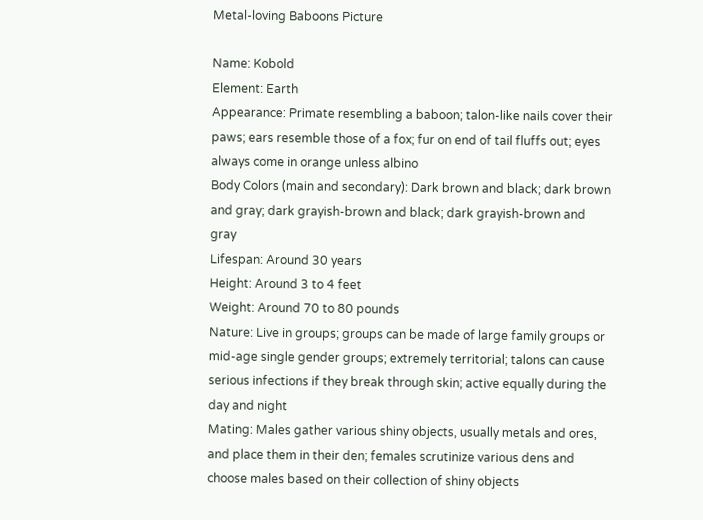Metal-loving Baboons Picture

Name: Kobold
Element: Earth
Appearance: Primate resembling a baboon; talon-like nails cover their paws; ears resemble those of a fox; fur on end of tail fluffs out; eyes always come in orange unless albino
Body Colors (main and secondary): Dark brown and black; dark brown and gray; dark grayish-brown and black; dark grayish-brown and gray
Lifespan: Around 30 years
Height: Around 3 to 4 feet
Weight: Around 70 to 80 pounds
Nature: Live in groups; groups can be made of large family groups or mid-age single gender groups; extremely territorial; talons can cause serious infections if they break through skin; active equally during the day and night
Mating: Males gather various shiny objects, usually metals and ores, and place them in their den; females scrutinize various dens and choose males based on their collection of shiny objects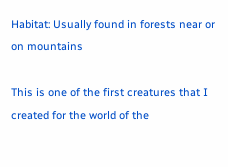Habitat: Usually found in forests near or on mountains

This is one of the first creatures that I created for the world of the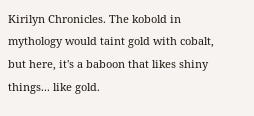Kirilyn Chronicles. The kobold in mythology would taint gold with cobalt, but here, it's a baboon that likes shiny things... like gold.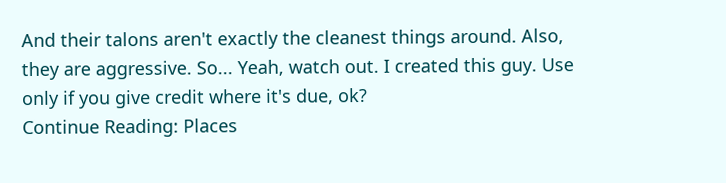And their talons aren't exactly the cleanest things around. Also, they are aggressive. So... Yeah, watch out. I created this guy. Use only if you give credit where it's due, ok?
Continue Reading: Places